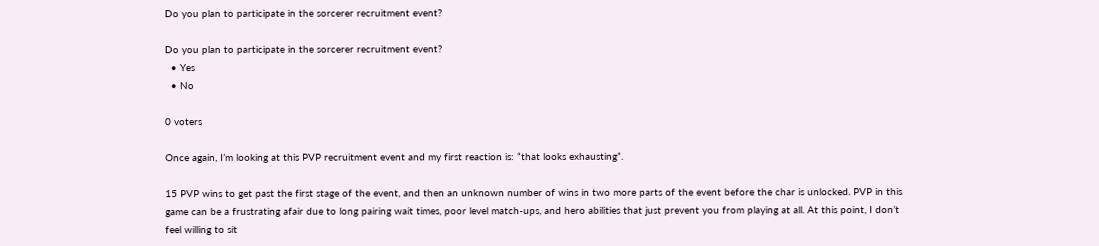Do you plan to participate in the sorcerer recruitment event?

Do you plan to participate in the sorcerer recruitment event?
  • Yes
  • No

0 voters

Once again, I’m looking at this PVP recruitment event and my first reaction is: “that looks exhausting”.

15 PVP wins to get past the first stage of the event, and then an unknown number of wins in two more parts of the event before the char is unlocked. PVP in this game can be a frustrating afair due to long pairing wait times, poor level match-ups, and hero abilities that just prevent you from playing at all. At this point, I don’t feel willing to sit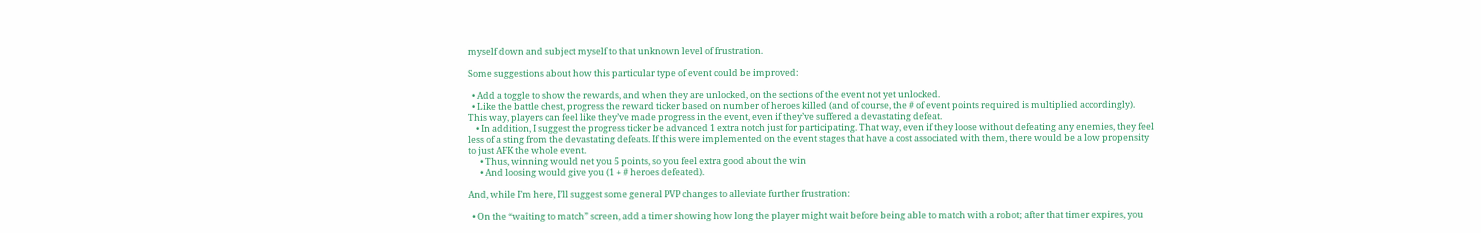myself down and subject myself to that unknown level of frustration.

Some suggestions about how this particular type of event could be improved:

  • Add a toggle to show the rewards, and when they are unlocked, on the sections of the event not yet unlocked.
  • Like the battle chest, progress the reward ticker based on number of heroes killed (and of course, the # of event points required is multiplied accordingly). This way, players can feel like they’ve made progress in the event, even if they’ve suffered a devastating defeat.
    • In addition, I suggest the progress ticker be advanced 1 extra notch just for participating. That way, even if they loose without defeating any enemies, they feel less of a sting from the devastating defeats. If this were implemented on the event stages that have a cost associated with them, there would be a low propensity to just AFK the whole event.
      • Thus, winning would net you 5 points, so you feel extra good about the win
      • And loosing would give you (1 + # heroes defeated).

And, while I’m here, I’ll suggest some general PVP changes to alleviate further frustration:

  • On the “waiting to match” screen, add a timer showing how long the player might wait before being able to match with a robot; after that timer expires, you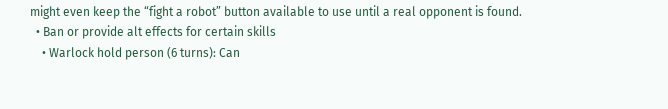might even keep the “fight a robot” button available to use until a real opponent is found.
  • Ban or provide alt effects for certain skills
    • Warlock hold person (6 turns): Can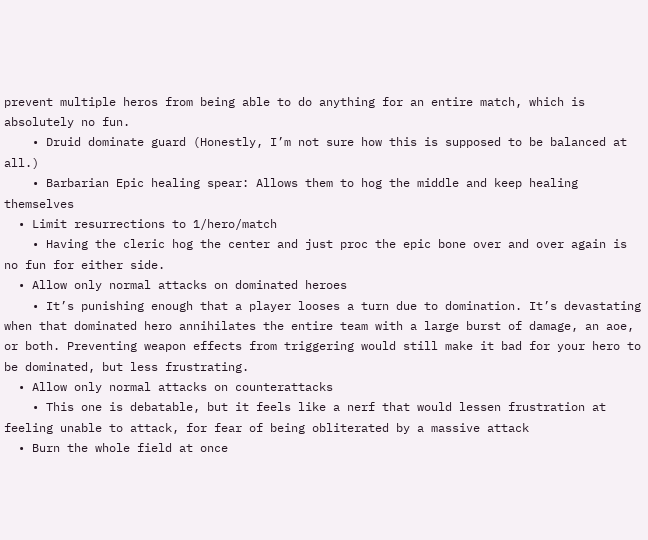prevent multiple heros from being able to do anything for an entire match, which is absolutely no fun.
    • Druid dominate guard (Honestly, I’m not sure how this is supposed to be balanced at all.)
    • Barbarian Epic healing spear: Allows them to hog the middle and keep healing themselves
  • Limit resurrections to 1/hero/match
    • Having the cleric hog the center and just proc the epic bone over and over again is no fun for either side.
  • Allow only normal attacks on dominated heroes
    • It’s punishing enough that a player looses a turn due to domination. It’s devastating when that dominated hero annihilates the entire team with a large burst of damage, an aoe, or both. Preventing weapon effects from triggering would still make it bad for your hero to be dominated, but less frustrating.
  • Allow only normal attacks on counterattacks
    • This one is debatable, but it feels like a nerf that would lessen frustration at feeling unable to attack, for fear of being obliterated by a massive attack
  • Burn the whole field at once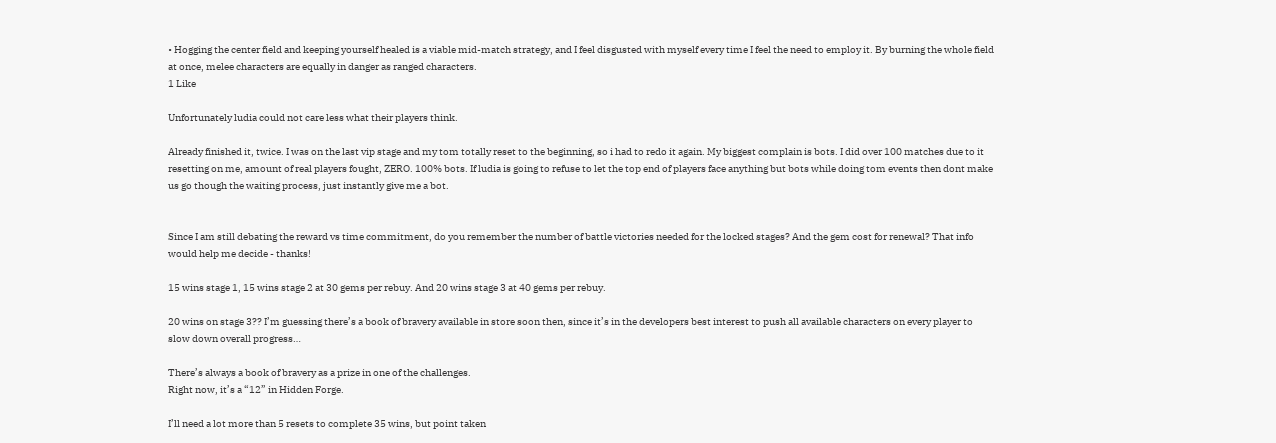• Hogging the center field and keeping yourself healed is a viable mid-match strategy, and I feel disgusted with myself every time I feel the need to employ it. By burning the whole field at once, melee characters are equally in danger as ranged characters.
1 Like

Unfortunately ludia could not care less what their players think.

Already finished it, twice. I was on the last vip stage and my tom totally reset to the beginning, so i had to redo it again. My biggest complain is bots. I did over 100 matches due to it resetting on me, amount of real players fought, ZERO. 100% bots. If ludia is going to refuse to let the top end of players face anything but bots while doing tom events then dont make us go though the waiting process, just instantly give me a bot.


Since I am still debating the reward vs time commitment, do you remember the number of battle victories needed for the locked stages? And the gem cost for renewal? That info would help me decide - thanks!

15 wins stage 1, 15 wins stage 2 at 30 gems per rebuy. And 20 wins stage 3 at 40 gems per rebuy.

20 wins on stage 3?? I’m guessing there’s a book of bravery available in store soon then, since it’s in the developers best interest to push all available characters on every player to slow down overall progress…

There’s always a book of bravery as a prize in one of the challenges.
Right now, it’s a “12” in Hidden Forge.

I’ll need a lot more than 5 resets to complete 35 wins, but point taken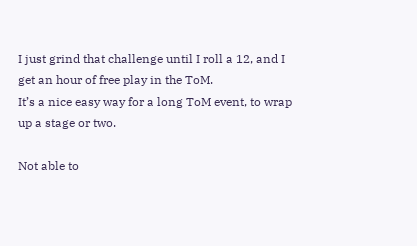I just grind that challenge until I roll a 12, and I get an hour of free play in the ToM.
It’s a nice easy way for a long ToM event, to wrap up a stage or two.

Not able to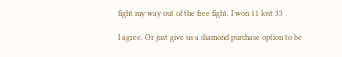fight my way out of the free fight. I won 11 lost 33

I agree. Or just give us a diamond purchase option to be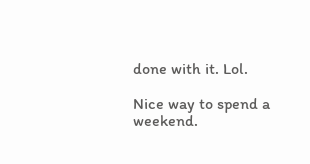done with it. Lol.

Nice way to spend a weekend.